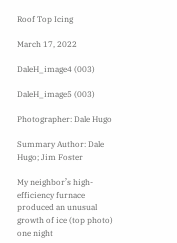Roof Top Icing

March 17, 2022

DaleH_image4 (003)

DaleH_image5 (003)

Photographer: Dale Hugo

Summary Author: Dale Hugo; Jim Foster

My neighbor’s high-efficiency furnace produced an unusual growth of ice (top photo) one night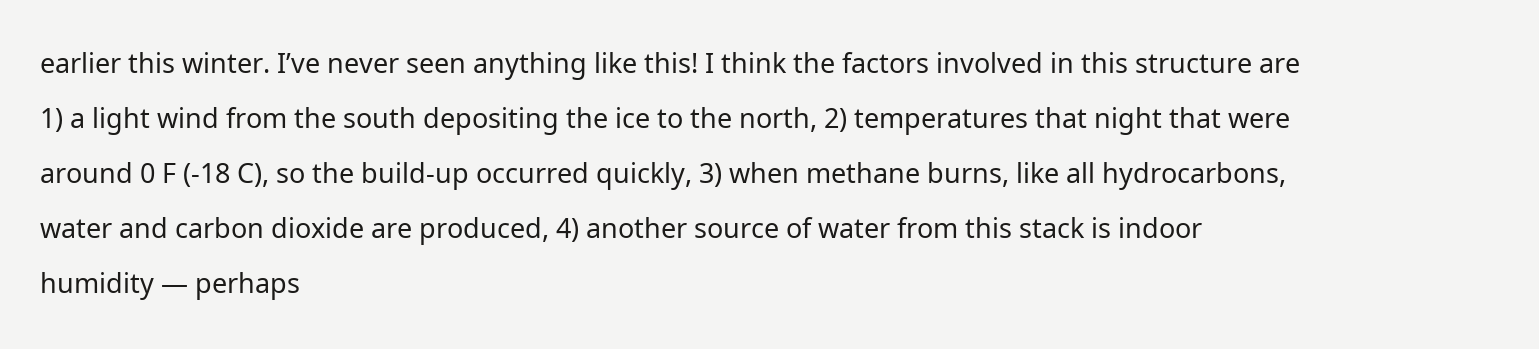earlier this winter. I’ve never seen anything like this! I think the factors involved in this structure are 1) a light wind from the south depositing the ice to the north, 2) temperatures that night that were around 0 F (-18 C), so the build-up occurred quickly, 3) when methane burns, like all hydrocarbons, water and carbon dioxide are produced, 4) another source of water from this stack is indoor humidity — perhaps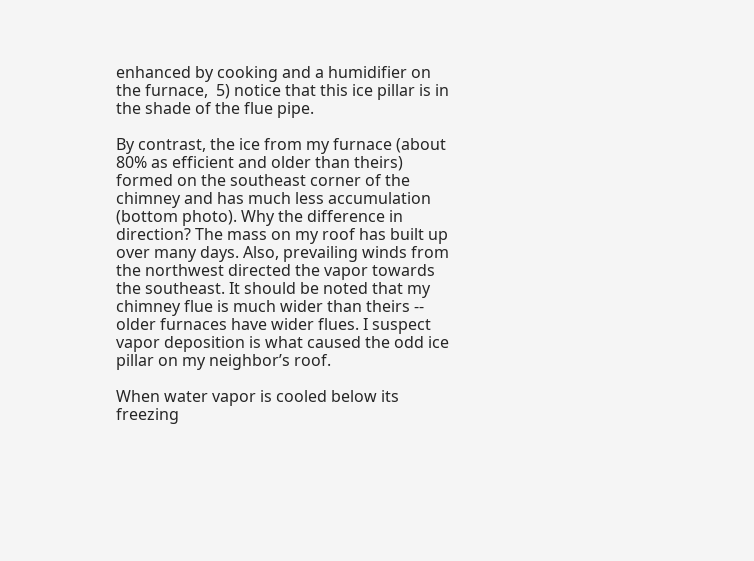enhanced by cooking and a humidifier on the furnace,  5) notice that this ice pillar is in the shade of the flue pipe.

By contrast, the ice from my furnace (about 80% as efficient and older than theirs) formed on the southeast corner of the chimney and has much less accumulation (bottom photo). Why the difference in direction? The mass on my roof has built up over many days. Also, prevailing winds from the northwest directed the vapor towards the southeast. It should be noted that my chimney flue is much wider than theirs -- older furnaces have wider flues. I suspect vapor deposition is what caused the odd ice pillar on my neighbor’s roof.

When water vapor is cooled below its freezing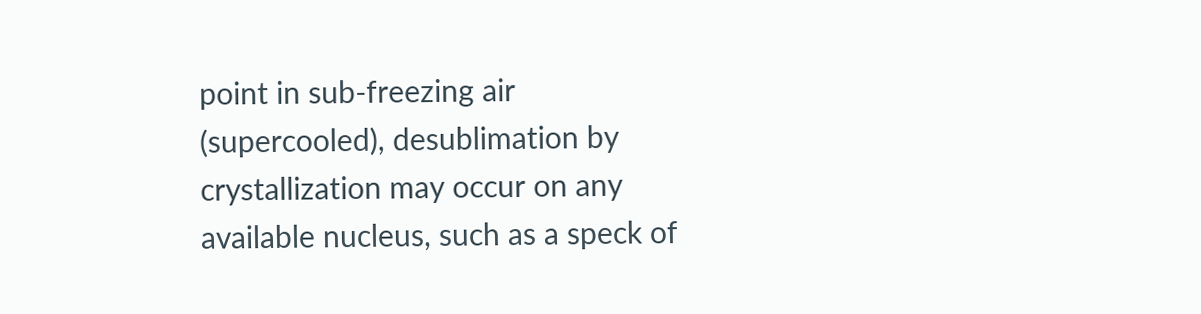point in sub-freezing air (supercooled), desublimation by crystallization may occur on any available nucleus, such as a speck of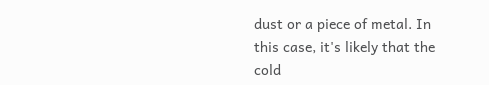dust or a piece of metal. In this case, it's likely that the cold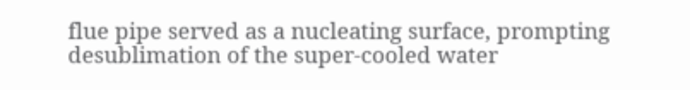flue pipe served as a nucleating surface, prompting desublimation of the super-cooled water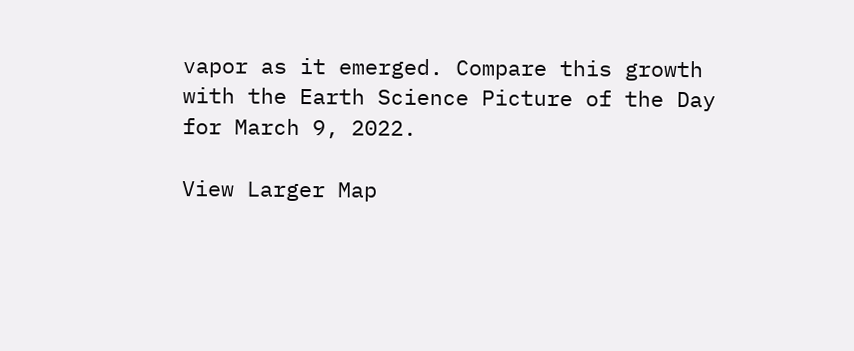vapor as it emerged. Compare this growth with the Earth Science Picture of the Day for March 9, 2022.

View Larger Map